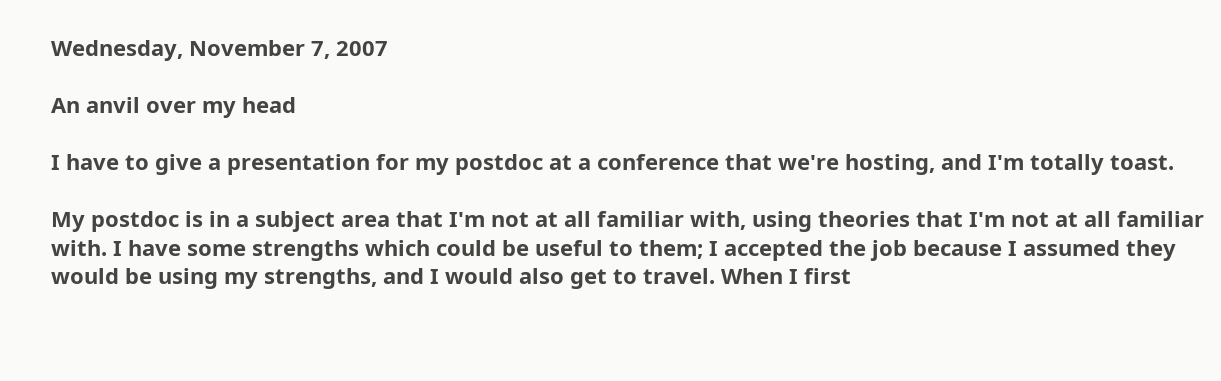Wednesday, November 7, 2007

An anvil over my head

I have to give a presentation for my postdoc at a conference that we're hosting, and I'm totally toast.

My postdoc is in a subject area that I'm not at all familiar with, using theories that I'm not at all familiar with. I have some strengths which could be useful to them; I accepted the job because I assumed they would be using my strengths, and I would also get to travel. When I first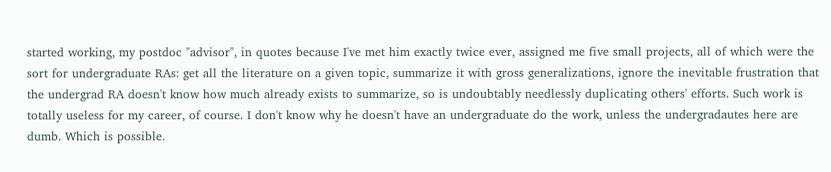started working, my postdoc "advisor", in quotes because I've met him exactly twice ever, assigned me five small projects, all of which were the sort for undergraduate RAs: get all the literature on a given topic, summarize it with gross generalizations, ignore the inevitable frustration that the undergrad RA doesn't know how much already exists to summarize, so is undoubtably needlessly duplicating others' efforts. Such work is totally useless for my career, of course. I don't know why he doesn't have an undergraduate do the work, unless the undergradautes here are dumb. Which is possible.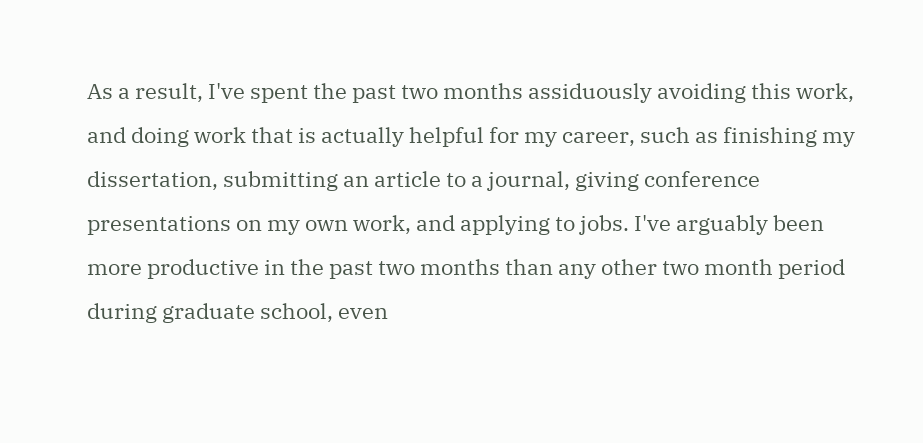As a result, I've spent the past two months assiduously avoiding this work, and doing work that is actually helpful for my career, such as finishing my dissertation, submitting an article to a journal, giving conference presentations on my own work, and applying to jobs. I've arguably been more productive in the past two months than any other two month period during graduate school, even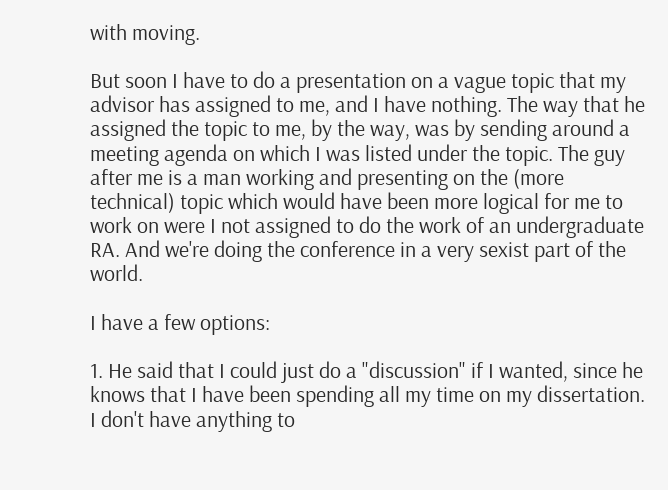with moving.

But soon I have to do a presentation on a vague topic that my advisor has assigned to me, and I have nothing. The way that he assigned the topic to me, by the way, was by sending around a meeting agenda on which I was listed under the topic. The guy after me is a man working and presenting on the (more technical) topic which would have been more logical for me to work on were I not assigned to do the work of an undergraduate RA. And we're doing the conference in a very sexist part of the world.

I have a few options:

1. He said that I could just do a "discussion" if I wanted, since he knows that I have been spending all my time on my dissertation. I don't have anything to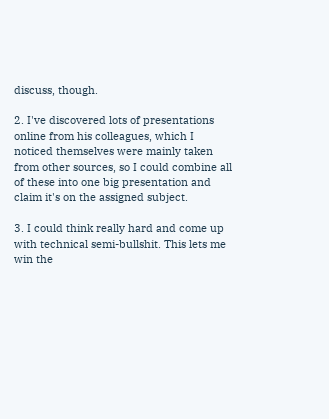discuss, though.

2. I've discovered lots of presentations online from his colleagues, which I noticed themselves were mainly taken from other sources, so I could combine all of these into one big presentation and claim it's on the assigned subject.

3. I could think really hard and come up with technical semi-bullshit. This lets me win the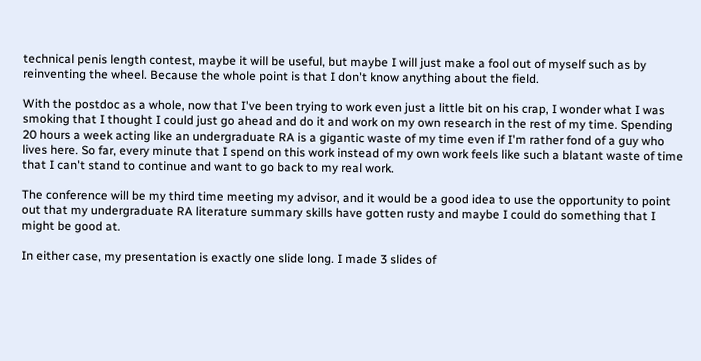technical penis length contest, maybe it will be useful, but maybe I will just make a fool out of myself such as by reinventing the wheel. Because the whole point is that I don't know anything about the field.

With the postdoc as a whole, now that I've been trying to work even just a little bit on his crap, I wonder what I was smoking that I thought I could just go ahead and do it and work on my own research in the rest of my time. Spending 20 hours a week acting like an undergraduate RA is a gigantic waste of my time even if I'm rather fond of a guy who lives here. So far, every minute that I spend on this work instead of my own work feels like such a blatant waste of time that I can't stand to continue and want to go back to my real work.

The conference will be my third time meeting my advisor, and it would be a good idea to use the opportunity to point out that my undergraduate RA literature summary skills have gotten rusty and maybe I could do something that I might be good at.

In either case, my presentation is exactly one slide long. I made 3 slides of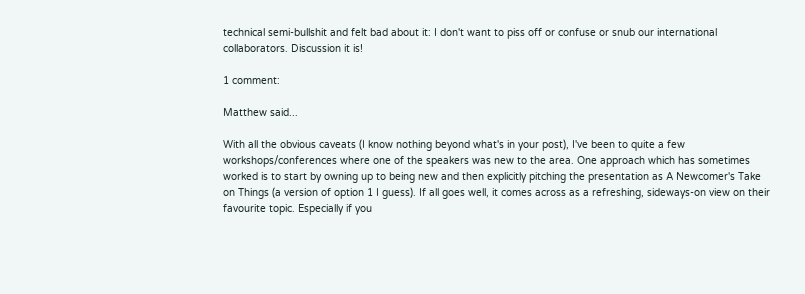technical semi-bullshit and felt bad about it: I don't want to piss off or confuse or snub our international collaborators. Discussion it is!

1 comment:

Matthew said...

With all the obvious caveats (I know nothing beyond what's in your post), I've been to quite a few workshops/conferences where one of the speakers was new to the area. One approach which has sometimes worked is to start by owning up to being new and then explicitly pitching the presentation as A Newcomer's Take on Things (a version of option 1 I guess). If all goes well, it comes across as a refreshing, sideways-on view on their favourite topic. Especially if you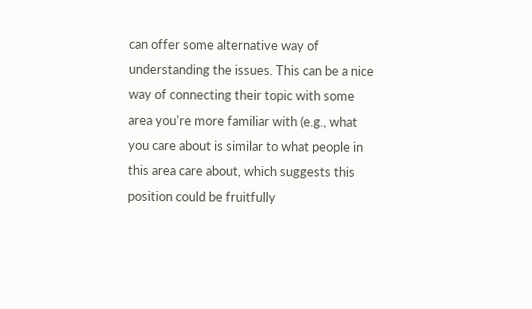can offer some alternative way of understanding the issues. This can be a nice way of connecting their topic with some area you're more familiar with (e.g., what you care about is similar to what people in this area care about, which suggests this position could be fruitfully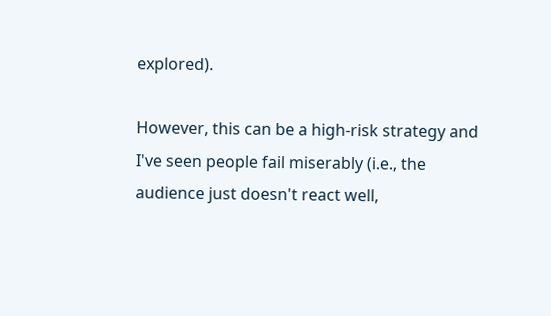explored).

However, this can be a high-risk strategy and I've seen people fail miserably (i.e., the audience just doesn't react well,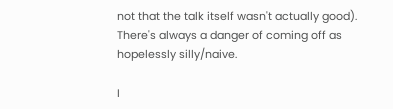not that the talk itself wasn't actually good). There's always a danger of coming off as hopelessly silly/naive.

I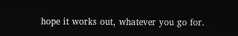hope it works out, whatever you go for.